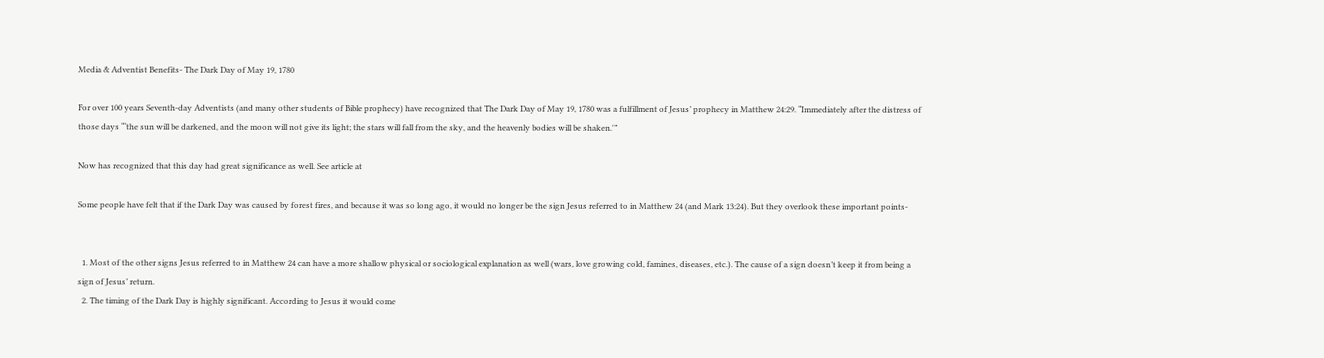Media & Adventist Benefits- The Dark Day of May 19, 1780

For over 100 years Seventh-day Adventists (and many other students of Bible prophecy) have recognized that The Dark Day of May 19, 1780 was a fulfillment of Jesus’ prophecy in Matthew 24:29. “Immediately after the distress of those days “‘the sun will be darkened, and the moon will not give its light; the stars will fall from the sky, and the heavenly bodies will be shaken.'”

Now has recognized that this day had great significance as well. See article at

Some people have felt that if the Dark Day was caused by forest fires, and because it was so long ago, it would no longer be the sign Jesus referred to in Matthew 24 (and Mark 13:24). But they overlook these important points-


  1. Most of the other signs Jesus referred to in Matthew 24 can have a more shallow physical or sociological explanation as well (wars, love growing cold, famines, diseases, etc.). The cause of a sign doesn’t keep it from being a sign of Jesus’ return.
  2. The timing of the Dark Day is highly significant. According to Jesus it would come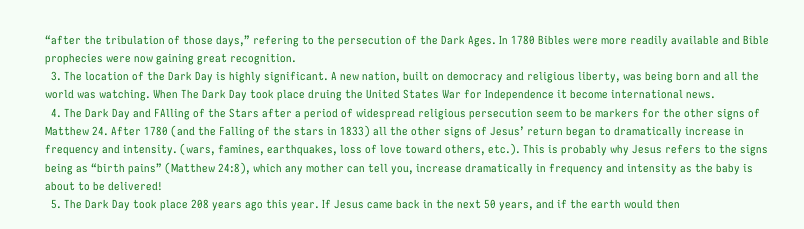“after the tribulation of those days,” refering to the persecution of the Dark Ages. In 1780 Bibles were more readily available and Bible prophecies were now gaining great recognition.
  3. The location of the Dark Day is highly significant. A new nation, built on democracy and religious liberty, was being born and all the world was watching. When The Dark Day took place druing the United States War for Independence it become international news.
  4. The Dark Day and FAlling of the Stars after a period of widespread religious persecution seem to be markers for the other signs of Matthew 24. After 1780 (and the Falling of the stars in 1833) all the other signs of Jesus’ return began to dramatically increase in frequency and intensity. (wars, famines, earthquakes, loss of love toward others, etc.). This is probably why Jesus refers to the signs being as “birth pains” (Matthew 24:8), which any mother can tell you, increase dramatically in frequency and intensity as the baby is about to be delivered!
  5. The Dark Day took place 208 years ago this year. If Jesus came back in the next 50 years, and if the earth would then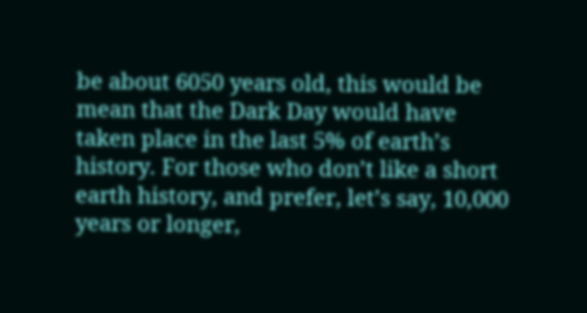be about 6050 years old, this would be mean that the Dark Day would have taken place in the last 5% of earth’s history. For those who don’t like a short earth history, and prefer, let’s say, 10,000 years or longer,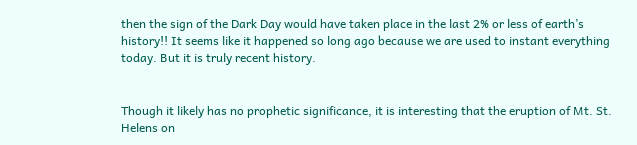then the sign of the Dark Day would have taken place in the last 2% or less of earth’s history!! It seems like it happened so long ago because we are used to instant everything today. But it is truly recent history.


Though it likely has no prophetic significance, it is interesting that the eruption of Mt. St. Helens on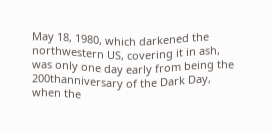May 18, 1980, which darkened the northwestern US, covering it in ash, was only one day early from being the 200thanniversary of the Dark Day, when the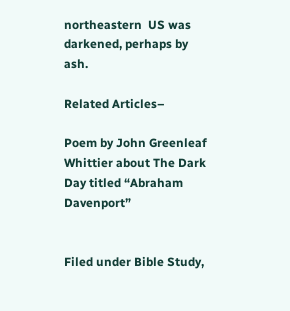northeastern  US was darkened, perhaps by ash.

Related Articles–

Poem by John Greenleaf Whittier about The Dark Day titled “Abraham Davenport”


Filed under Bible Study,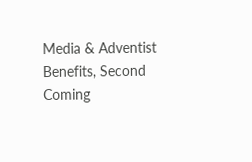Media & Adventist Benefits, Second Coming